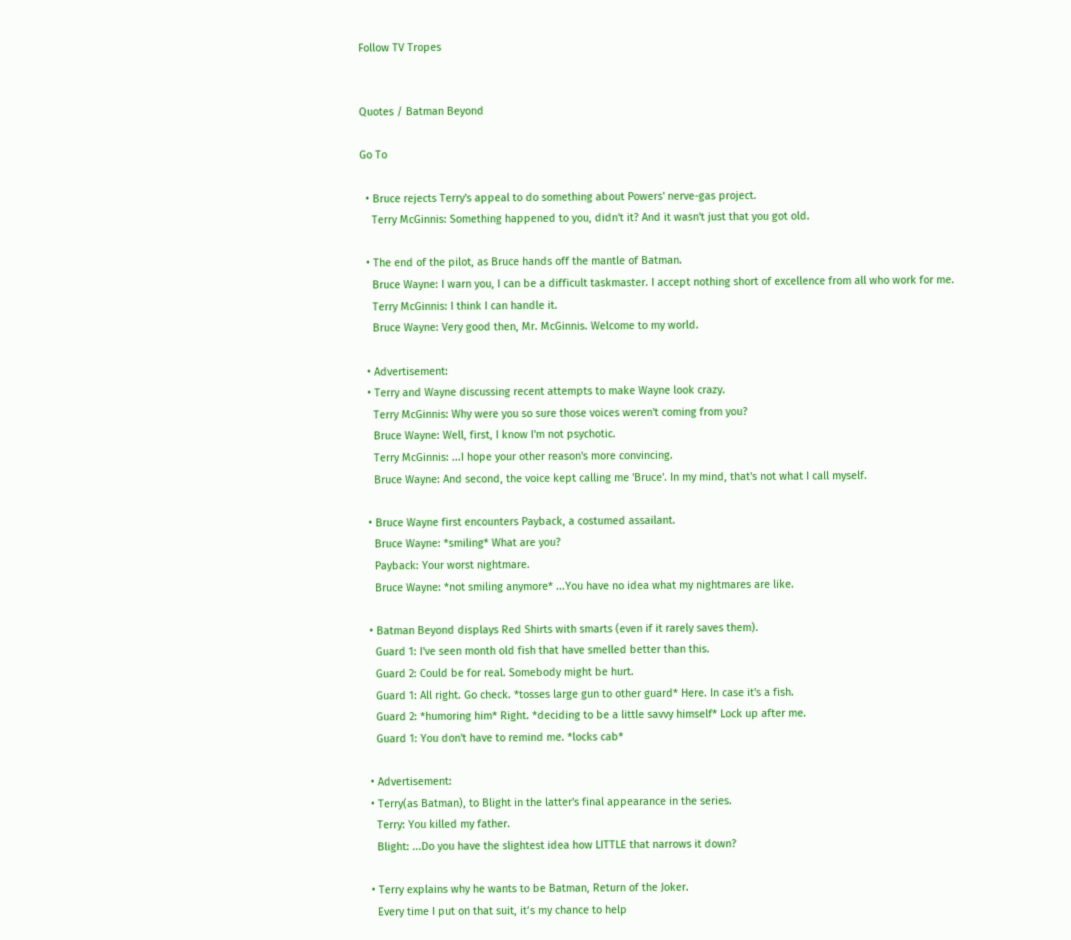Follow TV Tropes


Quotes / Batman Beyond

Go To

  • Bruce rejects Terry's appeal to do something about Powers' nerve-gas project.
    Terry McGinnis: Something happened to you, didn't it? And it wasn't just that you got old.

  • The end of the pilot, as Bruce hands off the mantle of Batman.
    Bruce Wayne: I warn you, I can be a difficult taskmaster. I accept nothing short of excellence from all who work for me.
    Terry McGinnis: I think I can handle it.
    Bruce Wayne: Very good then, Mr. McGinnis. Welcome to my world.

  • Advertisement:
  • Terry and Wayne discussing recent attempts to make Wayne look crazy.
    Terry McGinnis: Why were you so sure those voices weren't coming from you?
    Bruce Wayne: Well, first, I know I'm not psychotic.
    Terry McGinnis: ...I hope your other reason's more convincing.
    Bruce Wayne: And second, the voice kept calling me 'Bruce'. In my mind, that's not what I call myself.

  • Bruce Wayne first encounters Payback, a costumed assailant.
    Bruce Wayne: *smiling* What are you?
    Payback: Your worst nightmare.
    Bruce Wayne: *not smiling anymore* ...You have no idea what my nightmares are like.

  • Batman Beyond displays Red Shirts with smarts (even if it rarely saves them).
    Guard 1: I've seen month old fish that have smelled better than this.
    Guard 2: Could be for real. Somebody might be hurt.
    Guard 1: All right. Go check. *tosses large gun to other guard* Here. In case it's a fish.
    Guard 2: *humoring him* Right. *deciding to be a little savvy himself* Lock up after me.
    Guard 1: You don't have to remind me. *locks cab*

  • Advertisement:
  • Terry(as Batman), to Blight in the latter's final appearance in the series.
    Terry: You killed my father.
    Blight: ...Do you have the slightest idea how LITTLE that narrows it down?

  • Terry explains why he wants to be Batman, Return of the Joker.
    Every time I put on that suit, it’s my chance to help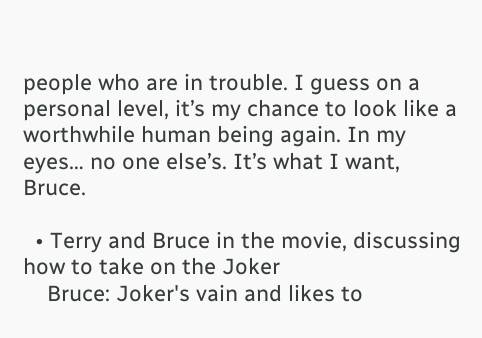people who are in trouble. I guess on a personal level, it’s my chance to look like a worthwhile human being again. In my eyes… no one else’s. It’s what I want, Bruce.

  • Terry and Bruce in the movie, discussing how to take on the Joker
    Bruce: Joker's vain and likes to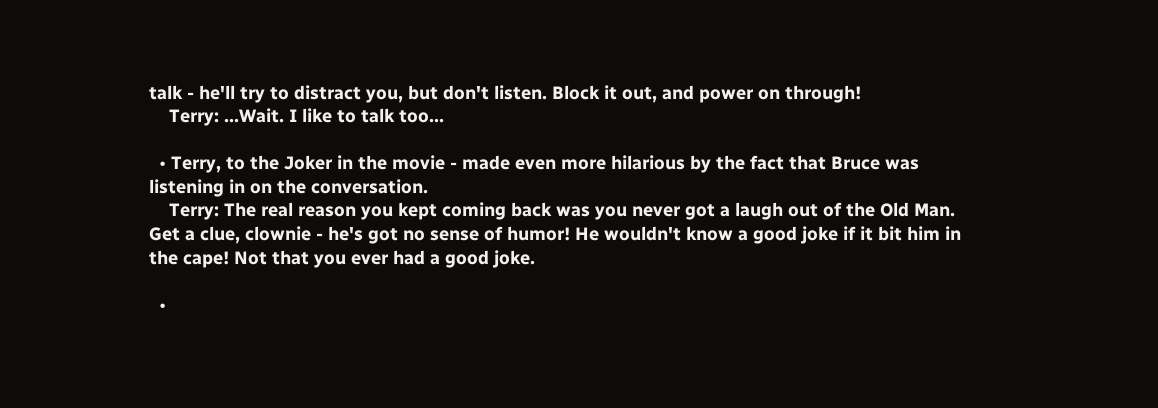talk - he'll try to distract you, but don't listen. Block it out, and power on through!
    Terry: ...Wait. I like to talk too...

  • Terry, to the Joker in the movie - made even more hilarious by the fact that Bruce was listening in on the conversation.
    Terry: The real reason you kept coming back was you never got a laugh out of the Old Man. Get a clue, clownie - he's got no sense of humor! He wouldn't know a good joke if it bit him in the cape! Not that you ever had a good joke.

  •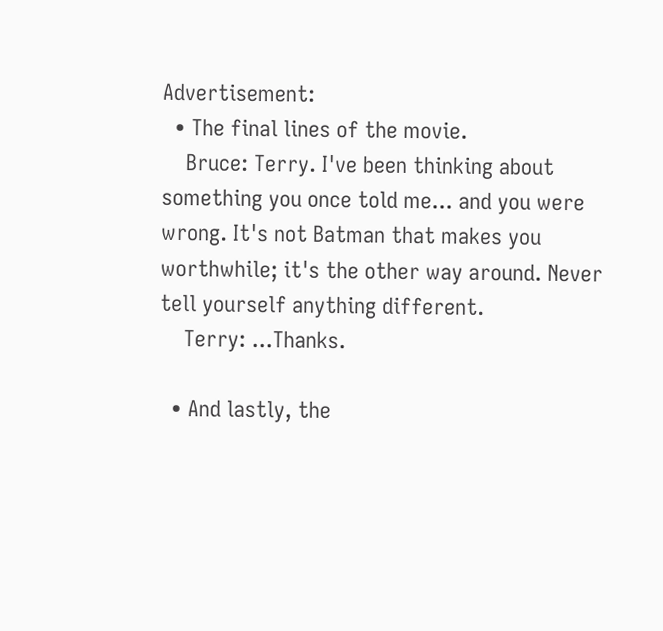Advertisement:
  • The final lines of the movie.
    Bruce: Terry. I've been thinking about something you once told me... and you were wrong. It's not Batman that makes you worthwhile; it's the other way around. Never tell yourself anything different.
    Terry: ...Thanks.

  • And lastly, the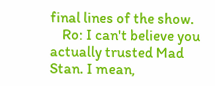final lines of the show.
    Ro: I can't believe you actually trusted Mad Stan. I mean,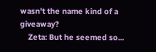wasn't the name kind of a giveaway?
    Zeta: But he seemed so...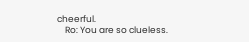cheerful.
    Ro: You are so clueless.